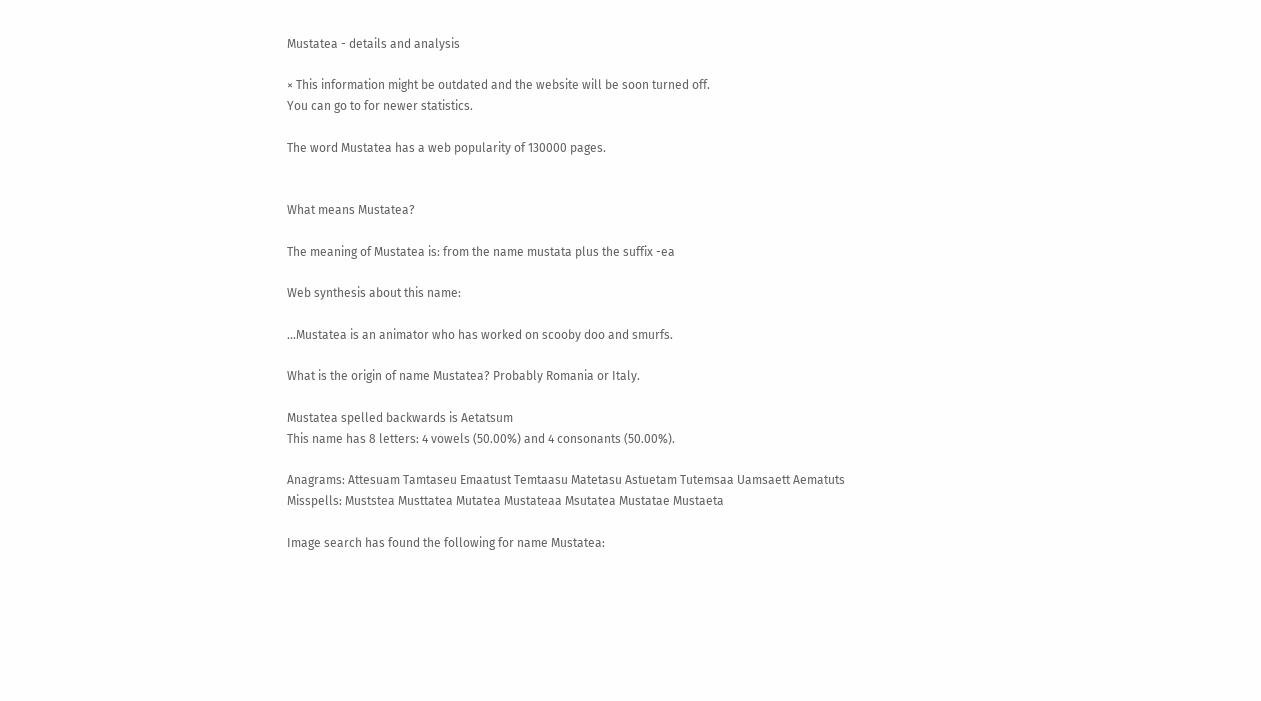Mustatea - details and analysis

× This information might be outdated and the website will be soon turned off.
You can go to for newer statistics.

The word Mustatea has a web popularity of 130000 pages.


What means Mustatea?

The meaning of Mustatea is: from the name mustata plus the suffix -ea

Web synthesis about this name:

...Mustatea is an animator who has worked on scooby doo and smurfs.

What is the origin of name Mustatea? Probably Romania or Italy.

Mustatea spelled backwards is Aetatsum
This name has 8 letters: 4 vowels (50.00%) and 4 consonants (50.00%).

Anagrams: Attesuam Tamtaseu Emaatust Temtaasu Matetasu Astuetam Tutemsaa Uamsaett Aematuts
Misspells: Muststea Musttatea Mutatea Mustateaa Msutatea Mustatae Mustaeta

Image search has found the following for name Mustatea: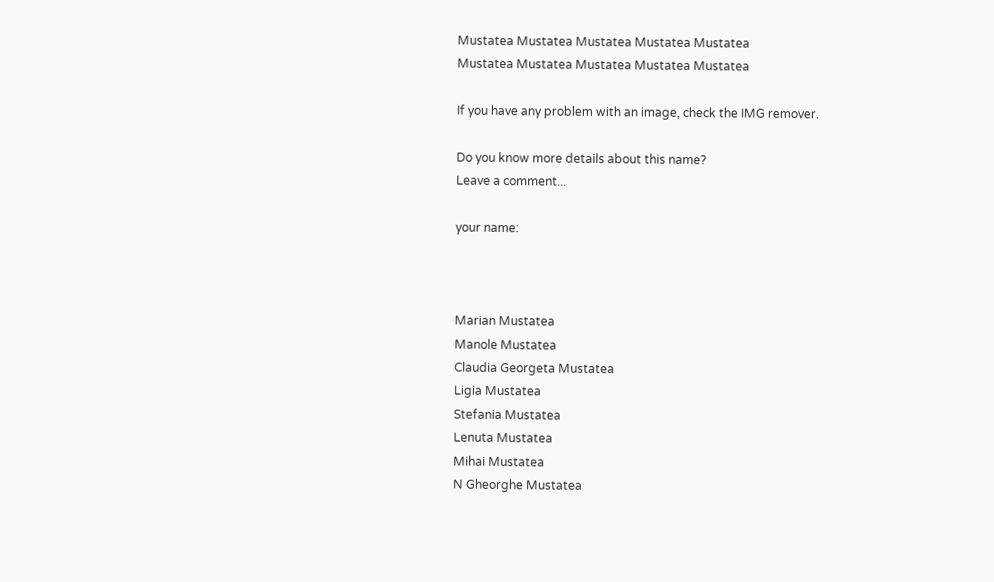Mustatea Mustatea Mustatea Mustatea Mustatea
Mustatea Mustatea Mustatea Mustatea Mustatea

If you have any problem with an image, check the IMG remover.

Do you know more details about this name?
Leave a comment...

your name:



Marian Mustatea
Manole Mustatea
Claudia Georgeta Mustatea
Ligia Mustatea
Stefania Mustatea
Lenuta Mustatea
Mihai Mustatea
N Gheorghe Mustatea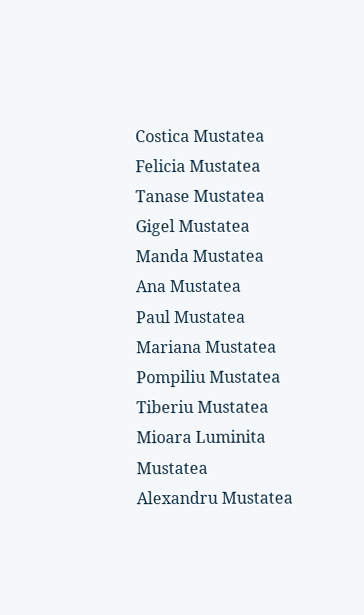Costica Mustatea
Felicia Mustatea
Tanase Mustatea
Gigel Mustatea
Manda Mustatea
Ana Mustatea
Paul Mustatea
Mariana Mustatea
Pompiliu Mustatea
Tiberiu Mustatea
Mioara Luminita Mustatea
Alexandru Mustatea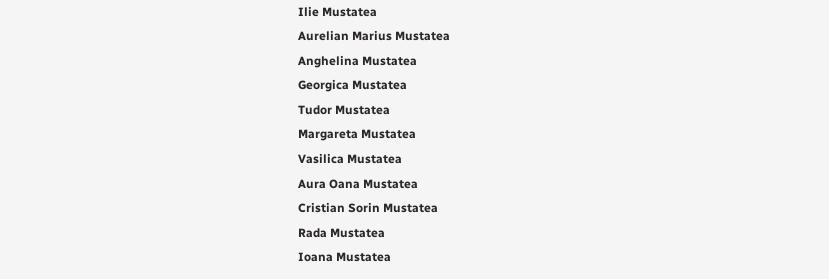Ilie Mustatea
Aurelian Marius Mustatea
Anghelina Mustatea
Georgica Mustatea
Tudor Mustatea
Margareta Mustatea
Vasilica Mustatea
Aura Oana Mustatea
Cristian Sorin Mustatea
Rada Mustatea
Ioana Mustatea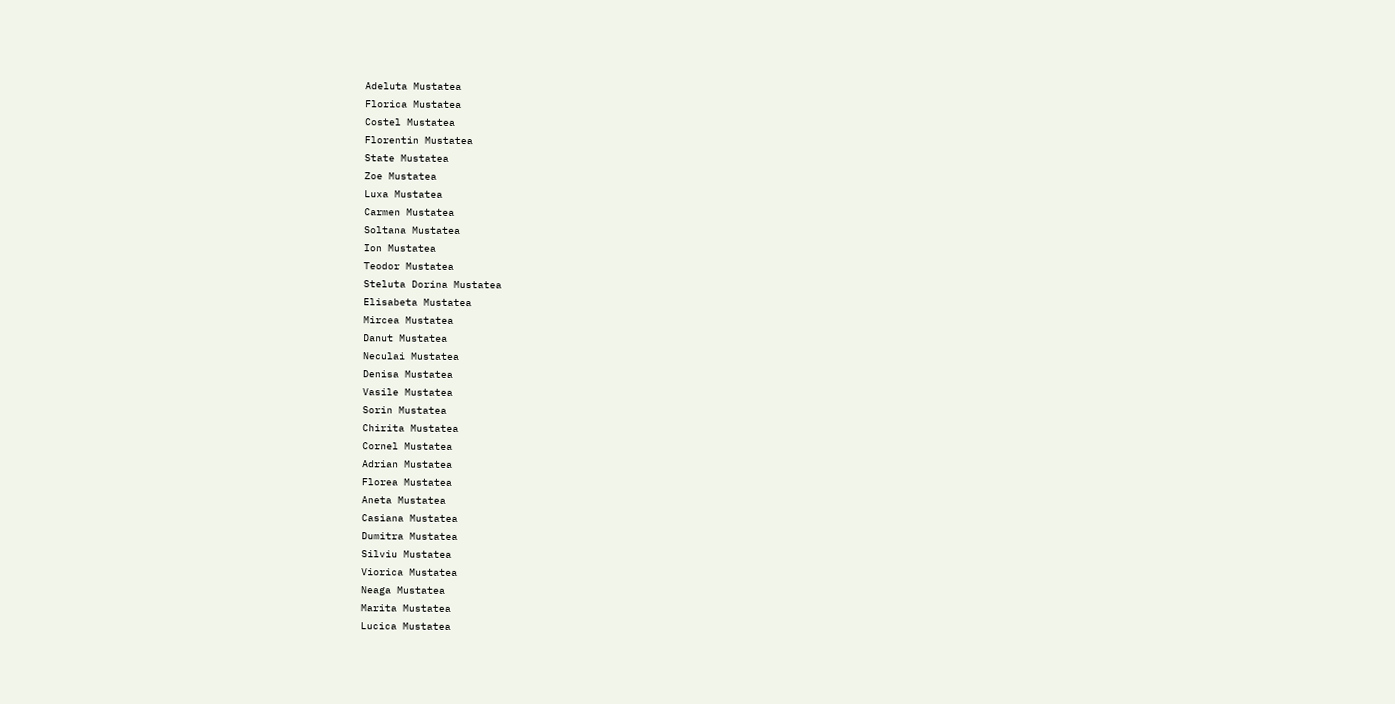Adeluta Mustatea
Florica Mustatea
Costel Mustatea
Florentin Mustatea
State Mustatea
Zoe Mustatea
Luxa Mustatea
Carmen Mustatea
Soltana Mustatea
Ion Mustatea
Teodor Mustatea
Steluta Dorina Mustatea
Elisabeta Mustatea
Mircea Mustatea
Danut Mustatea
Neculai Mustatea
Denisa Mustatea
Vasile Mustatea
Sorin Mustatea
Chirita Mustatea
Cornel Mustatea
Adrian Mustatea
Florea Mustatea
Aneta Mustatea
Casiana Mustatea
Dumitra Mustatea
Silviu Mustatea
Viorica Mustatea
Neaga Mustatea
Marita Mustatea
Lucica Mustatea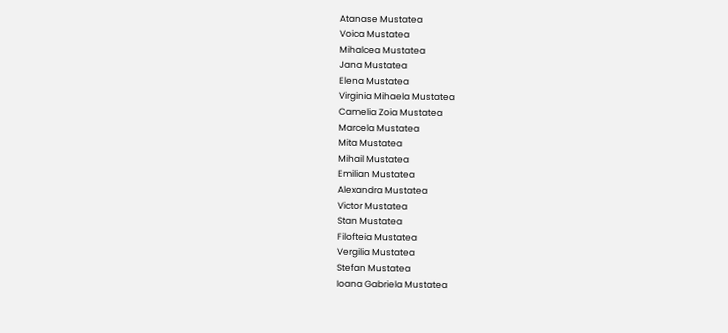Atanase Mustatea
Voica Mustatea
Mihalcea Mustatea
Jana Mustatea
Elena Mustatea
Virginia Mihaela Mustatea
Camelia Zoia Mustatea
Marcela Mustatea
Mita Mustatea
Mihail Mustatea
Emilian Mustatea
Alexandra Mustatea
Victor Mustatea
Stan Mustatea
Filofteia Mustatea
Vergilia Mustatea
Stefan Mustatea
Ioana Gabriela Mustatea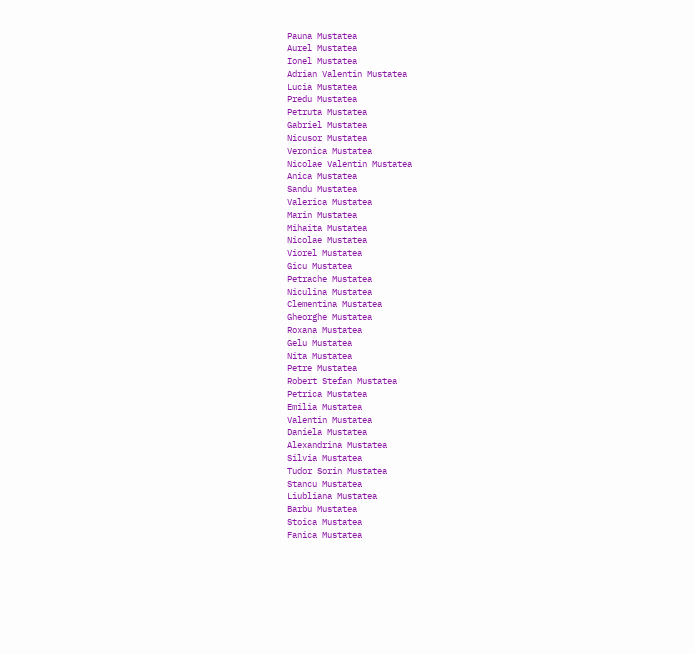Pauna Mustatea
Aurel Mustatea
Ionel Mustatea
Adrian Valentin Mustatea
Lucia Mustatea
Predu Mustatea
Petruta Mustatea
Gabriel Mustatea
Nicusor Mustatea
Veronica Mustatea
Nicolae Valentin Mustatea
Anica Mustatea
Sandu Mustatea
Valerica Mustatea
Marin Mustatea
Mihaita Mustatea
Nicolae Mustatea
Viorel Mustatea
Gicu Mustatea
Petrache Mustatea
Niculina Mustatea
Clementina Mustatea
Gheorghe Mustatea
Roxana Mustatea
Gelu Mustatea
Nita Mustatea
Petre Mustatea
Robert Stefan Mustatea
Petrica Mustatea
Emilia Mustatea
Valentin Mustatea
Daniela Mustatea
Alexandrina Mustatea
Silvia Mustatea
Tudor Sorin Mustatea
Stancu Mustatea
Liubliana Mustatea
Barbu Mustatea
Stoica Mustatea
Fanica Mustatea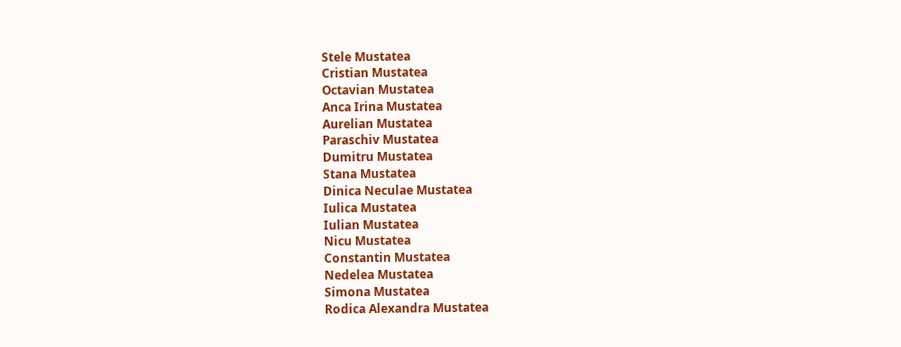Stele Mustatea
Cristian Mustatea
Octavian Mustatea
Anca Irina Mustatea
Aurelian Mustatea
Paraschiv Mustatea
Dumitru Mustatea
Stana Mustatea
Dinica Neculae Mustatea
Iulica Mustatea
Iulian Mustatea
Nicu Mustatea
Constantin Mustatea
Nedelea Mustatea
Simona Mustatea
Rodica Alexandra Mustatea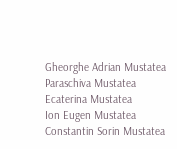Gheorghe Adrian Mustatea
Paraschiva Mustatea
Ecaterina Mustatea
Ion Eugen Mustatea
Constantin Sorin Mustatea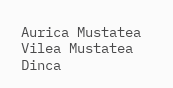Aurica Mustatea
Vilea Mustatea
Dinca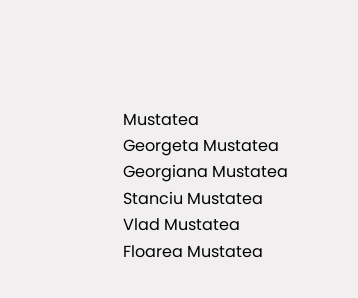Mustatea
Georgeta Mustatea
Georgiana Mustatea
Stanciu Mustatea
Vlad Mustatea
Floarea Mustatea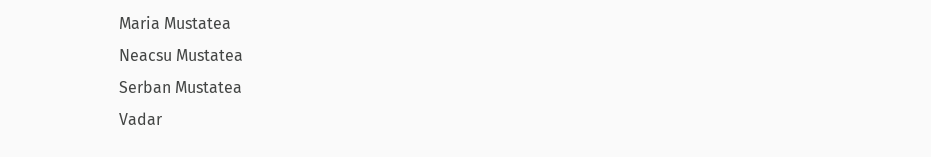Maria Mustatea
Neacsu Mustatea
Serban Mustatea
Vadar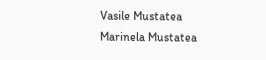Vasile Mustatea
Marinela Mustatea